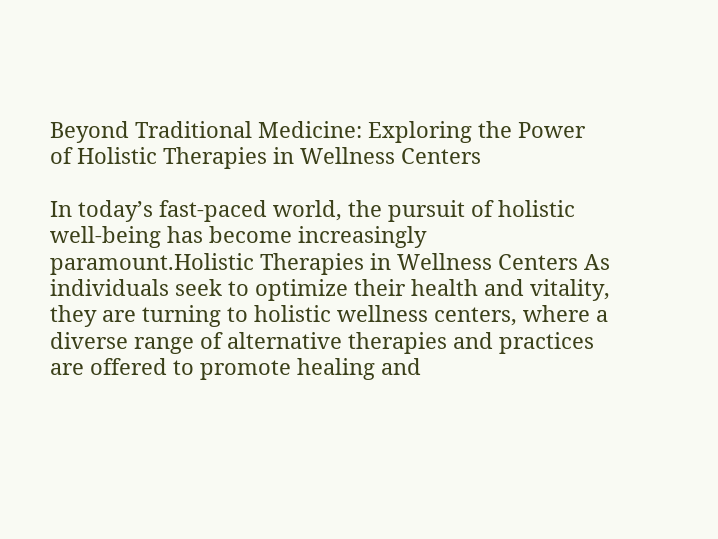Beyond Traditional Medicine: Exploring the Power of Holistic Therapies in Wellness Centers

In today’s fast-paced world, the pursuit of holistic well-being has become increasingly paramount.Holistic Therapies in Wellness Centers As individuals seek to optimize their health and vitality, they are turning to holistic wellness centers, where a diverse range of alternative therapies and practices are offered to promote healing and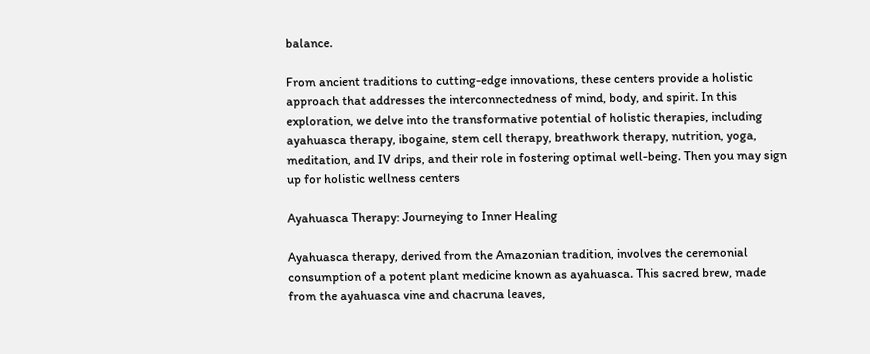balance.

From ancient traditions to cutting-edge innovations, these centers provide a holistic approach that addresses the interconnectedness of mind, body, and spirit. In this exploration, we delve into the transformative potential of holistic therapies, including ayahuasca therapy, ibogaine, stem cell therapy, breathwork therapy, nutrition, yoga, meditation, and IV drips, and their role in fostering optimal well-being. Then you may sign up for holistic wellness centers

Ayahuasca Therapy: Journeying to Inner Healing

Ayahuasca therapy, derived from the Amazonian tradition, involves the ceremonial consumption of a potent plant medicine known as ayahuasca. This sacred brew, made from the ayahuasca vine and chacruna leaves,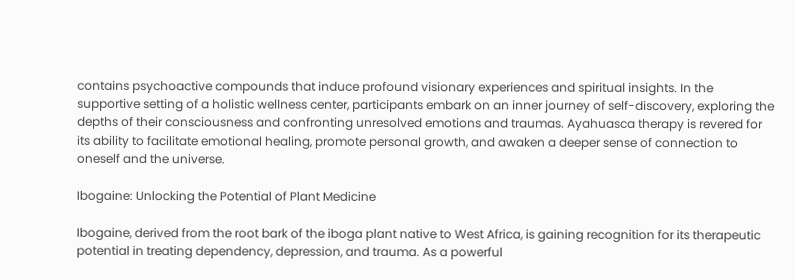contains psychoactive compounds that induce profound visionary experiences and spiritual insights. In the supportive setting of a holistic wellness center, participants embark on an inner journey of self-discovery, exploring the depths of their consciousness and confronting unresolved emotions and traumas. Ayahuasca therapy is revered for its ability to facilitate emotional healing, promote personal growth, and awaken a deeper sense of connection to oneself and the universe.

Ibogaine: Unlocking the Potential of Plant Medicine

Ibogaine, derived from the root bark of the iboga plant native to West Africa, is gaining recognition for its therapeutic potential in treating dependency, depression, and trauma. As a powerful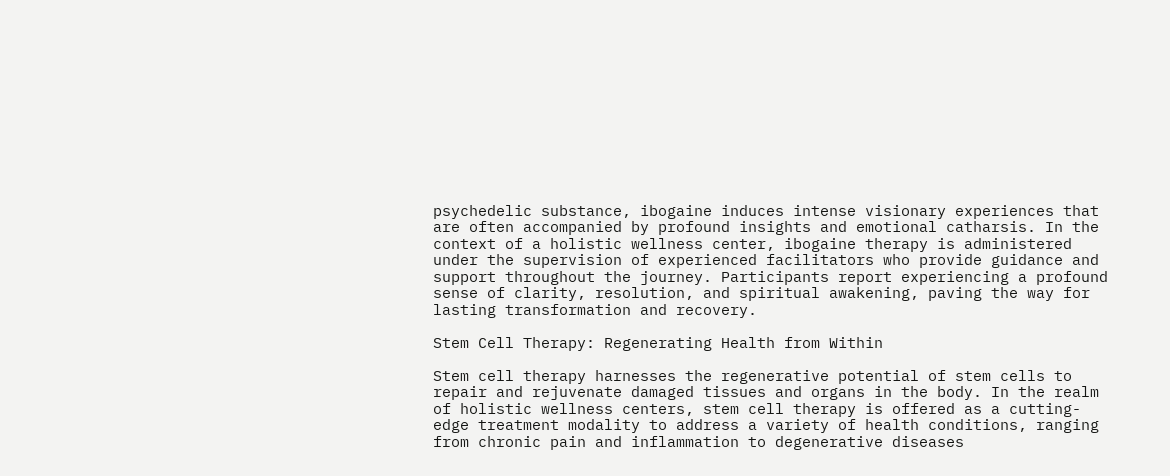psychedelic substance, ibogaine induces intense visionary experiences that are often accompanied by profound insights and emotional catharsis. In the context of a holistic wellness center, ibogaine therapy is administered under the supervision of experienced facilitators who provide guidance and support throughout the journey. Participants report experiencing a profound sense of clarity, resolution, and spiritual awakening, paving the way for lasting transformation and recovery.

Stem Cell Therapy: Regenerating Health from Within

Stem cell therapy harnesses the regenerative potential of stem cells to repair and rejuvenate damaged tissues and organs in the body. In the realm of holistic wellness centers, stem cell therapy is offered as a cutting-edge treatment modality to address a variety of health conditions, ranging from chronic pain and inflammation to degenerative diseases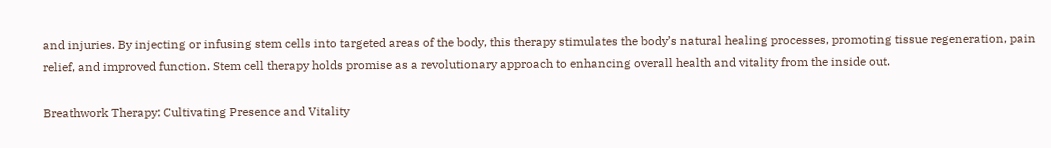and injuries. By injecting or infusing stem cells into targeted areas of the body, this therapy stimulates the body’s natural healing processes, promoting tissue regeneration, pain relief, and improved function. Stem cell therapy holds promise as a revolutionary approach to enhancing overall health and vitality from the inside out.

Breathwork Therapy: Cultivating Presence and Vitality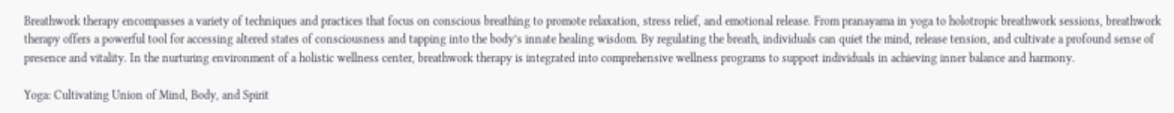Breathwork therapy encompasses a variety of techniques and practices that focus on conscious breathing to promote relaxation, stress relief, and emotional release. From pranayama in yoga to holotropic breathwork sessions, breathwork therapy offers a powerful tool for accessing altered states of consciousness and tapping into the body’s innate healing wisdom. By regulating the breath, individuals can quiet the mind, release tension, and cultivate a profound sense of presence and vitality. In the nurturing environment of a holistic wellness center, breathwork therapy is integrated into comprehensive wellness programs to support individuals in achieving inner balance and harmony.

Yoga: Cultivating Union of Mind, Body, and Spirit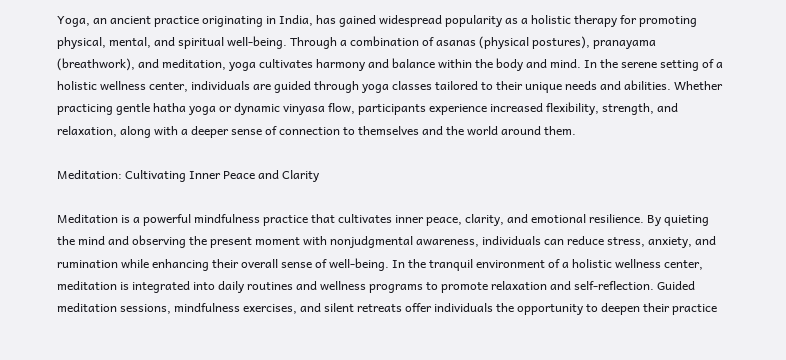Yoga, an ancient practice originating in India, has gained widespread popularity as a holistic therapy for promoting physical, mental, and spiritual well-being. Through a combination of asanas (physical postures), pranayama (breathwork), and meditation, yoga cultivates harmony and balance within the body and mind. In the serene setting of a holistic wellness center, individuals are guided through yoga classes tailored to their unique needs and abilities. Whether practicing gentle hatha yoga or dynamic vinyasa flow, participants experience increased flexibility, strength, and relaxation, along with a deeper sense of connection to themselves and the world around them.

Meditation: Cultivating Inner Peace and Clarity

Meditation is a powerful mindfulness practice that cultivates inner peace, clarity, and emotional resilience. By quieting the mind and observing the present moment with nonjudgmental awareness, individuals can reduce stress, anxiety, and rumination while enhancing their overall sense of well-being. In the tranquil environment of a holistic wellness center, meditation is integrated into daily routines and wellness programs to promote relaxation and self-reflection. Guided meditation sessions, mindfulness exercises, and silent retreats offer individuals the opportunity to deepen their practice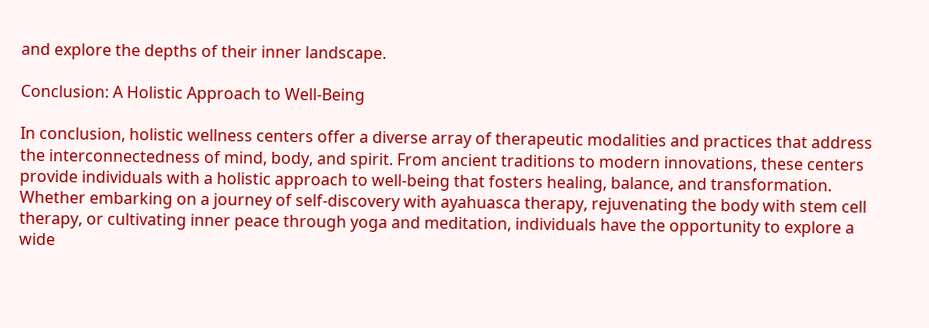and explore the depths of their inner landscape.

Conclusion: A Holistic Approach to Well-Being

In conclusion, holistic wellness centers offer a diverse array of therapeutic modalities and practices that address the interconnectedness of mind, body, and spirit. From ancient traditions to modern innovations, these centers provide individuals with a holistic approach to well-being that fosters healing, balance, and transformation. Whether embarking on a journey of self-discovery with ayahuasca therapy, rejuvenating the body with stem cell therapy, or cultivating inner peace through yoga and meditation, individuals have the opportunity to explore a wide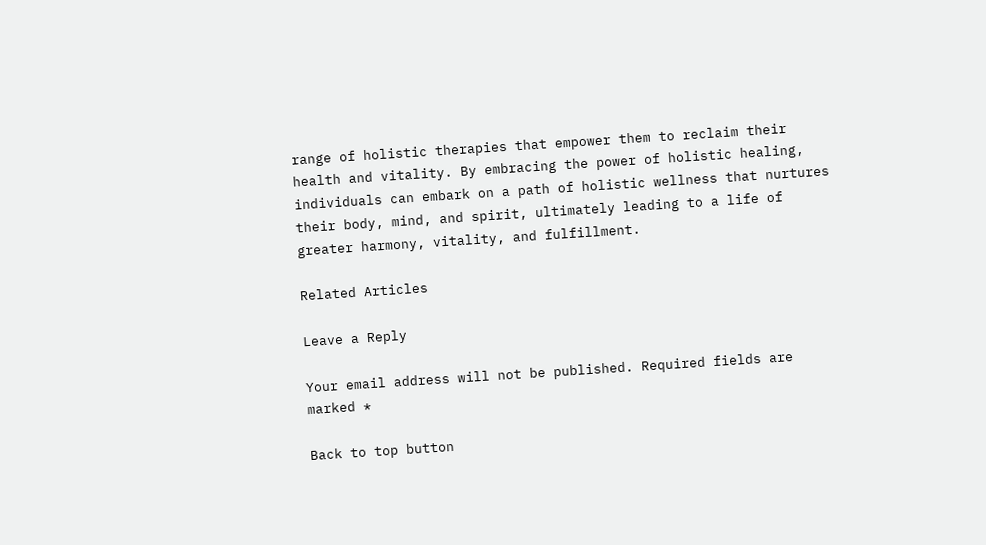range of holistic therapies that empower them to reclaim their health and vitality. By embracing the power of holistic healing, individuals can embark on a path of holistic wellness that nurtures their body, mind, and spirit, ultimately leading to a life of greater harmony, vitality, and fulfillment.

Related Articles

Leave a Reply

Your email address will not be published. Required fields are marked *

Back to top button